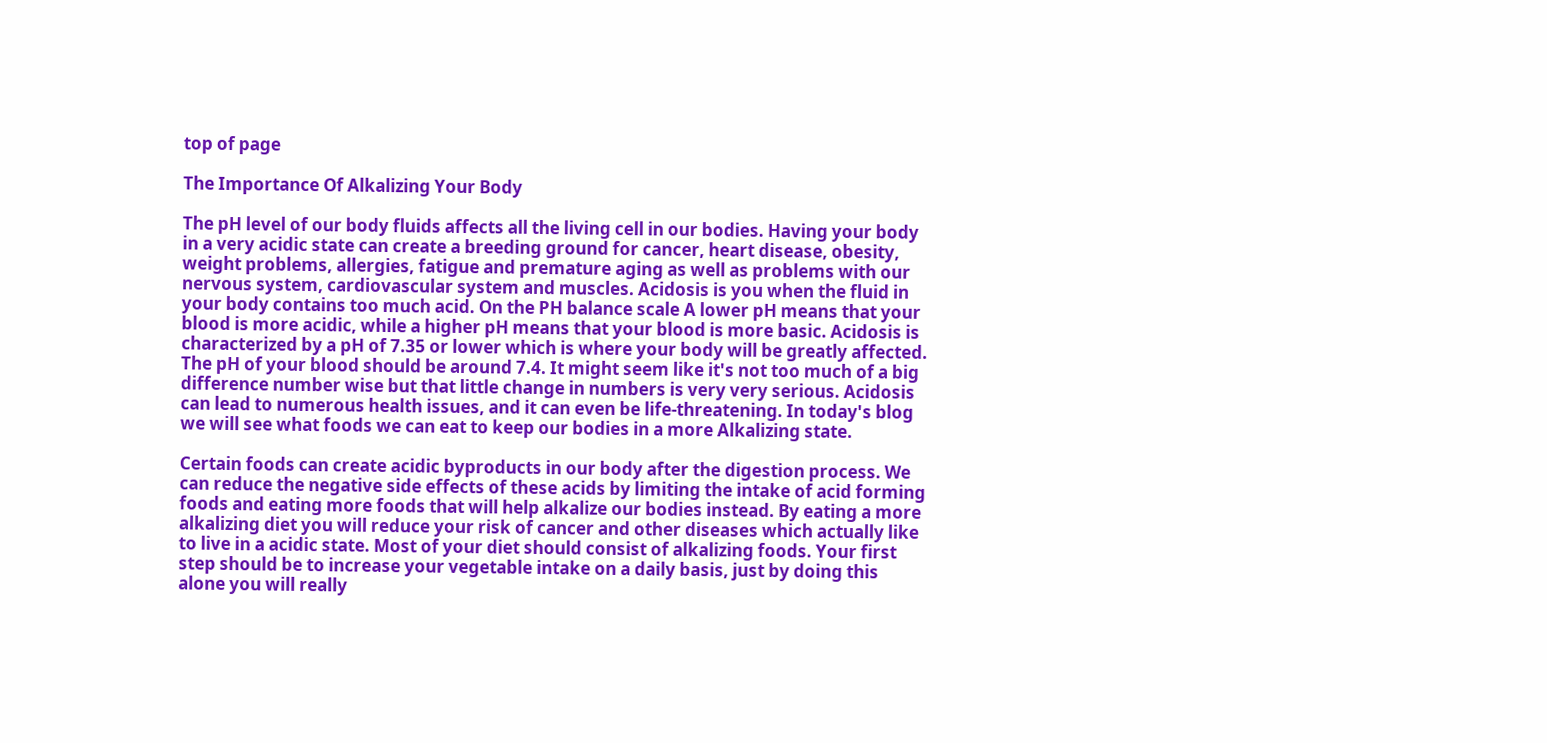top of page

The Importance Of Alkalizing Your Body

The pH level of our body fluids affects all the living cell in our bodies. Having your body in a very acidic state can create a breeding ground for cancer, heart disease, obesity, weight problems, allergies, fatigue and premature aging as well as problems with our nervous system, cardiovascular system and muscles. Acidosis is you when the fluid in your body contains too much acid. On the PH balance scale A lower pH means that your blood is more acidic, while a higher pH means that your blood is more basic. Acidosis is characterized by a pH of 7.35 or lower which is where your body will be greatly affected. The pH of your blood should be around 7.4. It might seem like it's not too much of a big difference number wise but that little change in numbers is very very serious. Acidosis can lead to numerous health issues, and it can even be life-threatening. In today's blog we will see what foods we can eat to keep our bodies in a more Alkalizing state.

Certain foods can create acidic byproducts in our body after the digestion process. We can reduce the negative side effects of these acids by limiting the intake of acid forming foods and eating more foods that will help alkalize our bodies instead. By eating a more alkalizing diet you will reduce your risk of cancer and other diseases which actually like to live in a acidic state. Most of your diet should consist of alkalizing foods. Your first step should be to increase your vegetable intake on a daily basis, just by doing this alone you will really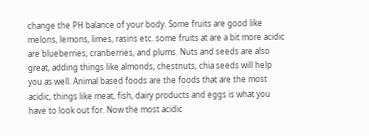change the PH balance of your body. Some fruits are good like melons, lemons, limes, rasins etc. some fruits at are a bit more acidic are blueberries, cranberries, and plums. Nuts and seeds are also great, adding things like almonds, chestnuts, chia seeds will help you as well. Animal based foods are the foods that are the most acidic, things like meat, fish, dairy products and eggs is what you have to look out for. Now the most acidic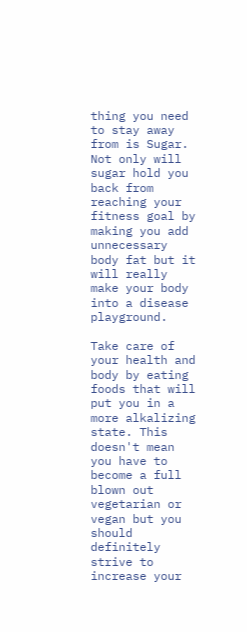thing you need to stay away from is Sugar. Not only will sugar hold you back from reaching your fitness goal by making you add unnecessary body fat but it will really make your body into a disease playground.

Take care of your health and body by eating foods that will put you in a more alkalizing state. This doesn't mean you have to become a full blown out vegetarian or vegan but you should definitely strive to increase your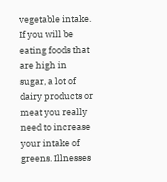vegetable intake. If you will be eating foods that are high in sugar, a lot of dairy products or meat you really need to increase your intake of greens. Illnesses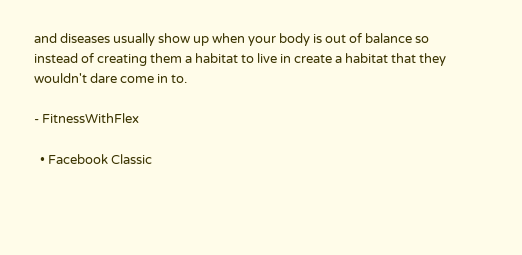and diseases usually show up when your body is out of balance so instead of creating them a habitat to live in create a habitat that they wouldn't dare come in to.

- FitnessWithFlex

  • Facebook Classic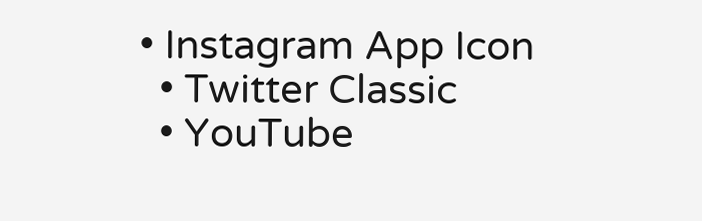• Instagram App Icon
  • Twitter Classic
  • YouTube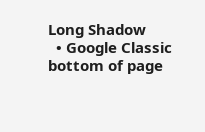Long Shadow
  • Google Classic
bottom of page